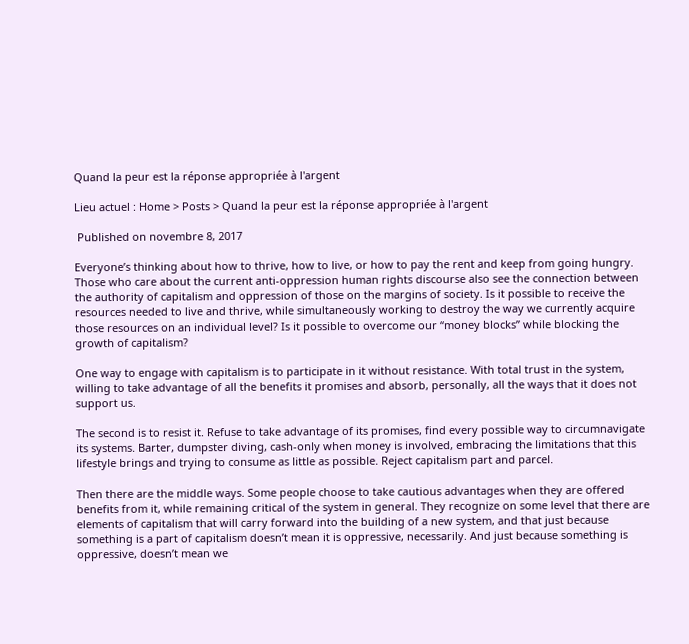Quand la peur est la réponse appropriée à l'argent

Lieu actuel : Home > Posts > Quand la peur est la réponse appropriée à l'argent

 Published on novembre 8, 2017

Everyone’s thinking about how to thrive, how to live, or how to pay the rent and keep from going hungry. Those who care about the current anti-oppression human rights discourse also see the connection between the authority of capitalism and oppression of those on the margins of society. Is it possible to receive the resources needed to live and thrive, while simultaneously working to destroy the way we currently acquire those resources on an individual level? Is it possible to overcome our “money blocks” while blocking the growth of capitalism?

One way to engage with capitalism is to participate in it without resistance. With total trust in the system, willing to take advantage of all the benefits it promises and absorb, personally, all the ways that it does not support us.

The second is to resist it. Refuse to take advantage of its promises, find every possible way to circumnavigate its systems. Barter, dumpster diving, cash-only when money is involved, embracing the limitations that this lifestyle brings and trying to consume as little as possible. Reject capitalism part and parcel.

Then there are the middle ways. Some people choose to take cautious advantages when they are offered benefits from it, while remaining critical of the system in general. They recognize on some level that there are elements of capitalism that will carry forward into the building of a new system, and that just because something is a part of capitalism doesn’t mean it is oppressive, necessarily. And just because something is oppressive, doesn’t mean we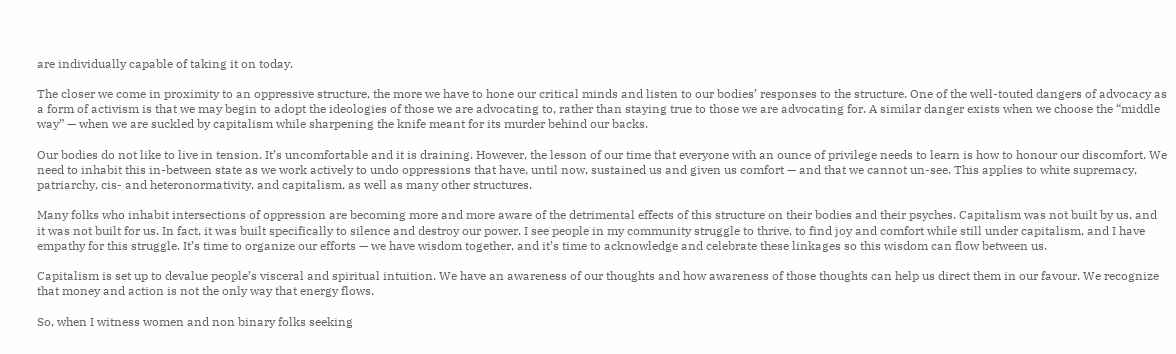are individually capable of taking it on today.

The closer we come in proximity to an oppressive structure, the more we have to hone our critical minds and listen to our bodies’ responses to the structure. One of the well-touted dangers of advocacy as a form of activism is that we may begin to adopt the ideologies of those we are advocating to, rather than staying true to those we are advocating for. A similar danger exists when we choose the “middle way” — when we are suckled by capitalism while sharpening the knife meant for its murder behind our backs.

Our bodies do not like to live in tension. It’s uncomfortable and it is draining. However, the lesson of our time that everyone with an ounce of privilege needs to learn is how to honour our discomfort. We need to inhabit this in-between state as we work actively to undo oppressions that have, until now, sustained us and given us comfort — and that we cannot un-see. This applies to white supremacy, patriarchy, cis- and heteronormativity, and capitalism, as well as many other structures.

Many folks who inhabit intersections of oppression are becoming more and more aware of the detrimental effects of this structure on their bodies and their psyches. Capitalism was not built by us, and it was not built for us. In fact, it was built specifically to silence and destroy our power. I see people in my community struggle to thrive, to find joy and comfort while still under capitalism, and I have empathy for this struggle. It’s time to organize our efforts — we have wisdom together, and it’s time to acknowledge and celebrate these linkages so this wisdom can flow between us.

Capitalism is set up to devalue people’s visceral and spiritual intuition. We have an awareness of our thoughts and how awareness of those thoughts can help us direct them in our favour. We recognize that money and action is not the only way that energy flows.

So, when I witness women and non binary folks seeking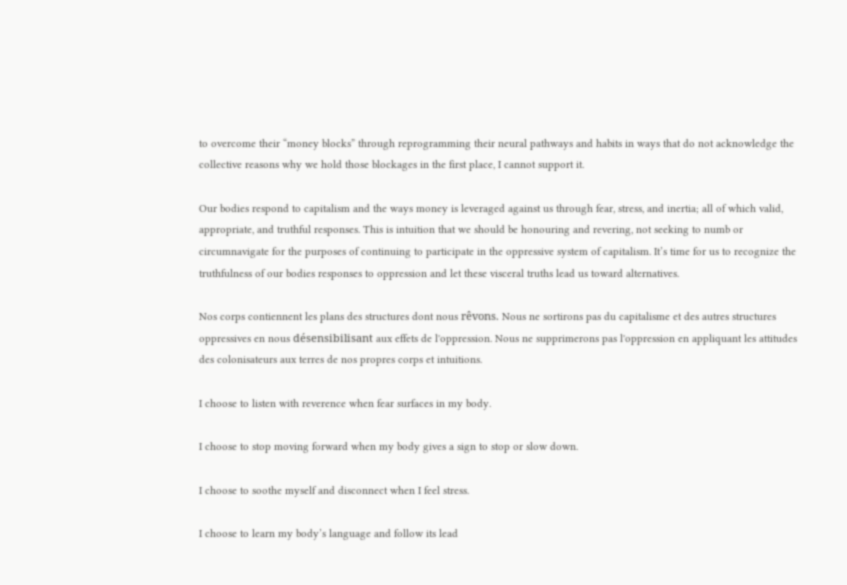to overcome their “money blocks” through reprogramming their neural pathways and habits in ways that do not acknowledge the collective reasons why we hold those blockages in the first place, I cannot support it.

Our bodies respond to capitalism and the ways money is leveraged against us through fear, stress, and inertia; all of which valid, appropriate, and truthful responses. This is intuition that we should be honouring and revering, not seeking to numb or circumnavigate for the purposes of continuing to participate in the oppressive system of capitalism. It’s time for us to recognize the truthfulness of our bodies responses to oppression and let these visceral truths lead us toward alternatives.

Nos corps contiennent les plans des structures dont nous rêvons. Nous ne sortirons pas du capitalisme et des autres structures oppressives en nous désensibilisant aux effets de l'oppression. Nous ne supprimerons pas l'oppression en appliquant les attitudes des colonisateurs aux terres de nos propres corps et intuitions.

I choose to listen with reverence when fear surfaces in my body.

I choose to stop moving forward when my body gives a sign to stop or slow down.

I choose to soothe myself and disconnect when I feel stress.

I choose to learn my body’s language and follow its lead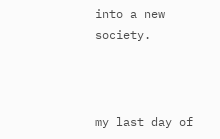into a new society.



my last day of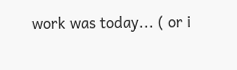work was today... ( or i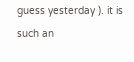guess yesterday ). it is such an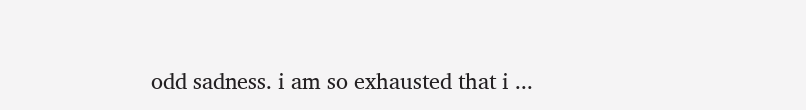odd sadness. i am so exhausted that i ...